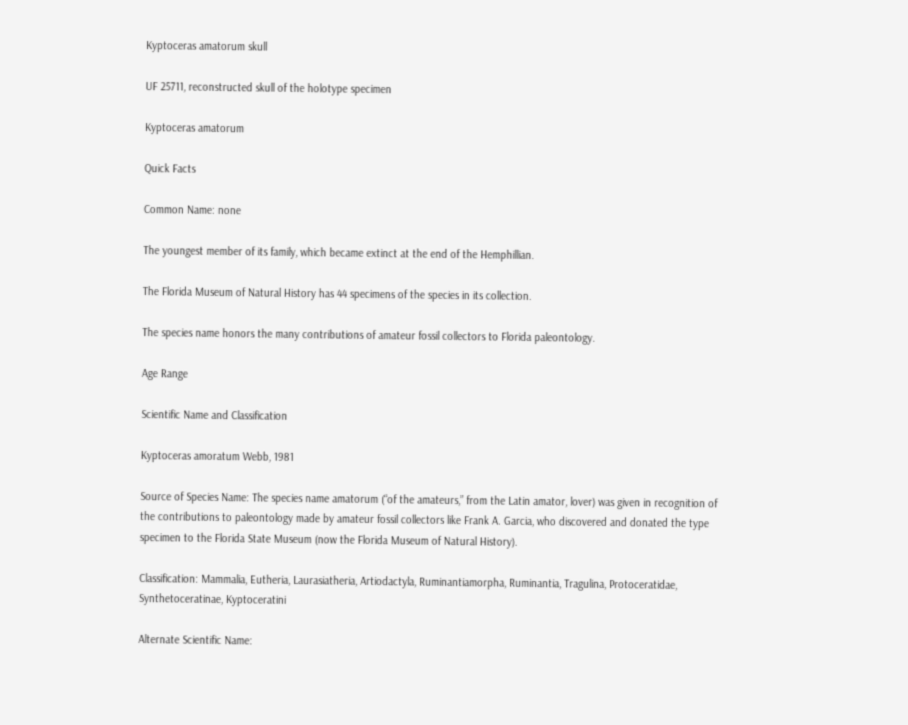Kyptoceras amatorum skull

UF 25711, reconstructed skull of the holotype specimen

Kyptoceras amatorum

Quick Facts

Common Name: none

The youngest member of its family, which became extinct at the end of the Hemphillian.

The Florida Museum of Natural History has 44 specimens of the species in its collection.

The species name honors the many contributions of amateur fossil collectors to Florida paleontology.

Age Range

Scientific Name and Classification

Kyptoceras amoratum Webb, 1981

Source of Species Name: The species name amatorum (“of the amateurs,” from the Latin amator, lover) was given in recognition of the contributions to paleontology made by amateur fossil collectors like Frank A. Garcia, who discovered and donated the type specimen to the Florida State Museum (now the Florida Museum of Natural History).

Classification: Mammalia, Eutheria, Laurasiatheria, Artiodactyla, Ruminantiamorpha, Ruminantia, Tragulina, Protoceratidae, Synthetoceratinae, Kyptoceratini

Alternate Scientific Name: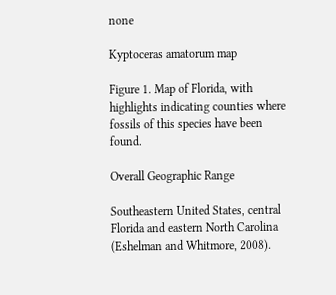none

Kyptoceras amatorum map

Figure 1. Map of Florida, with highlights indicating counties where fossils of this species have been found.

Overall Geographic Range

Southeastern United States, central Florida and eastern North Carolina (Eshelman and Whitmore, 2008).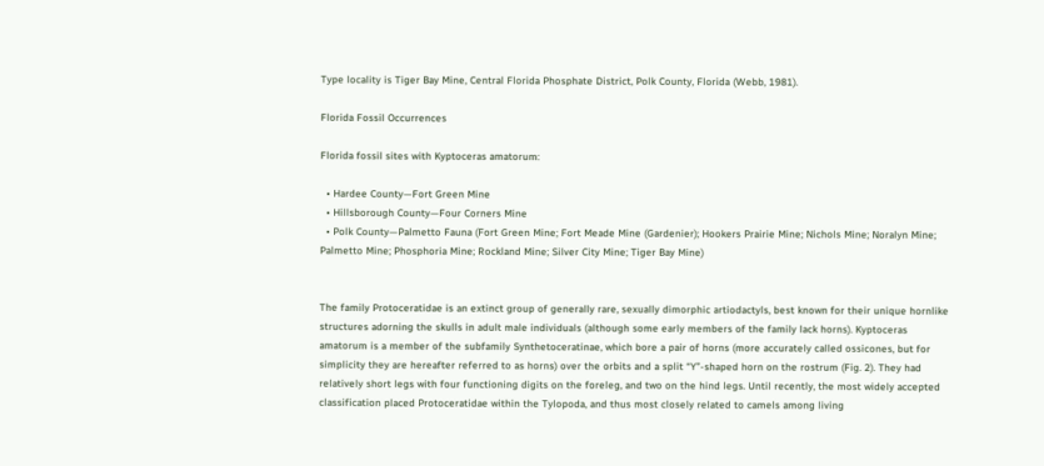Type locality is Tiger Bay Mine, Central Florida Phosphate District, Polk County, Florida (Webb, 1981).

Florida Fossil Occurrences

Florida fossil sites with Kyptoceras amatorum:

  • Hardee County—Fort Green Mine
  • Hillsborough County—Four Corners Mine
  • Polk County—Palmetto Fauna (Fort Green Mine; Fort Meade Mine (Gardenier); Hookers Prairie Mine; Nichols Mine; Noralyn Mine; Palmetto Mine; Phosphoria Mine; Rockland Mine; Silver City Mine; Tiger Bay Mine)


The family Protoceratidae is an extinct group of generally rare, sexually dimorphic artiodactyls, best known for their unique hornlike structures adorning the skulls in adult male individuals (although some early members of the family lack horns). Kyptoceras amatorum is a member of the subfamily Synthetoceratinae, which bore a pair of horns (more accurately called ossicones, but for simplicity they are hereafter referred to as horns) over the orbits and a split “Y”-shaped horn on the rostrum (Fig. 2). They had relatively short legs with four functioning digits on the foreleg, and two on the hind legs. Until recently, the most widely accepted classification placed Protoceratidae within the Tylopoda, and thus most closely related to camels among living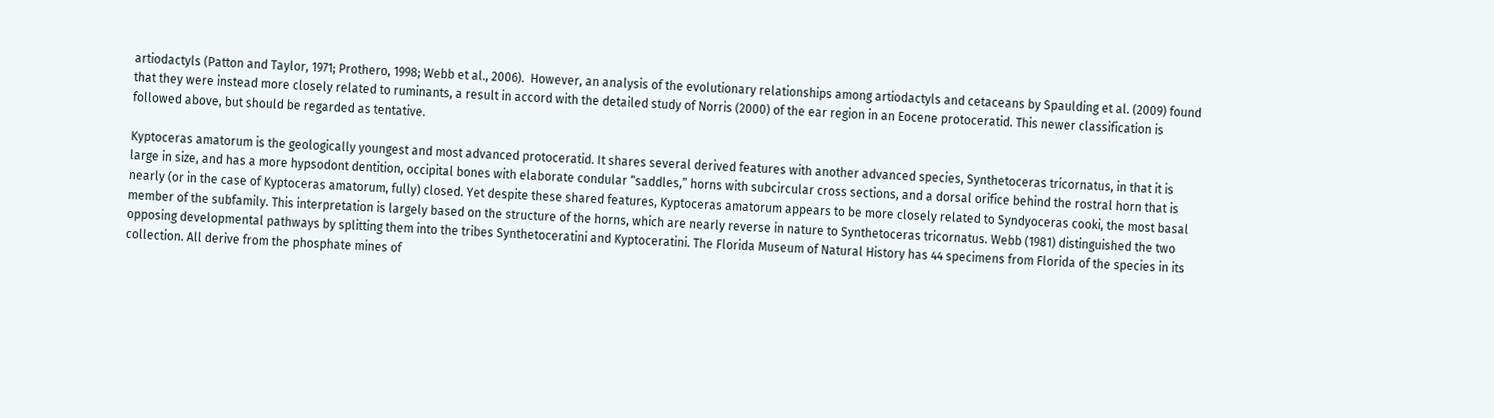artiodactyls (Patton and Taylor, 1971; Prothero, 1998; Webb et al., 2006).  However, an analysis of the evolutionary relationships among artiodactyls and cetaceans by Spaulding et al. (2009) found that they were instead more closely related to ruminants, a result in accord with the detailed study of Norris (2000) of the ear region in an Eocene protoceratid. This newer classification is followed above, but should be regarded as tentative.

Kyptoceras amatorum is the geologically youngest and most advanced protoceratid. It shares several derived features with another advanced species, Synthetoceras tricornatus, in that it is large in size, and has a more hypsodont dentition, occipital bones with elaborate condular “saddles,” horns with subcircular cross sections, and a dorsal orifice behind the rostral horn that is nearly (or in the case of Kyptoceras amatorum, fully) closed. Yet despite these shared features, Kyptoceras amatorum appears to be more closely related to Syndyoceras cooki, the most basal member of the subfamily. This interpretation is largely based on the structure of the horns, which are nearly reverse in nature to Synthetoceras tricornatus. Webb (1981) distinguished the two opposing developmental pathways by splitting them into the tribes Synthetoceratini and Kyptoceratini. The Florida Museum of Natural History has 44 specimens from Florida of the species in its collection. All derive from the phosphate mines of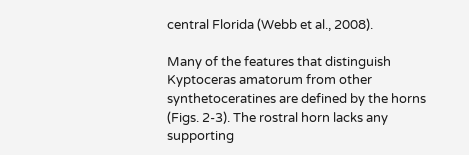central Florida (Webb et al., 2008).

Many of the features that distinguish Kyptoceras amatorum from other synthetoceratines are defined by the horns (Figs. 2-3). The rostral horn lacks any supporting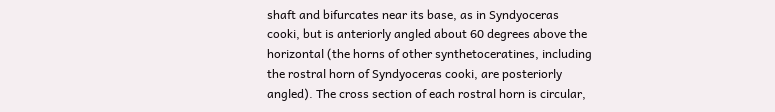shaft and bifurcates near its base, as in Syndyoceras cooki, but is anteriorly angled about 60 degrees above the horizontal (the horns of other synthetoceratines, including the rostral horn of Syndyoceras cooki, are posteriorly angled). The cross section of each rostral horn is circular,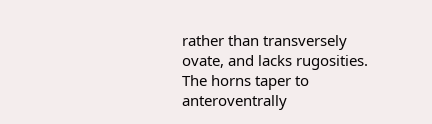rather than transversely ovate, and lacks rugosities. The horns taper to anteroventrally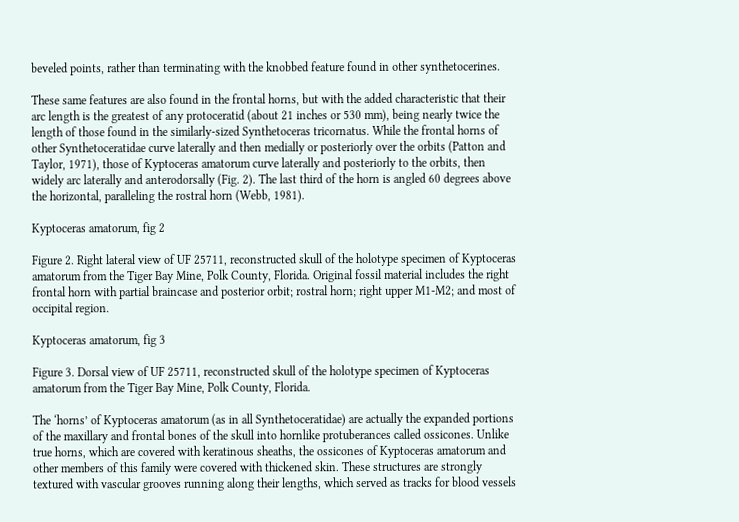beveled points, rather than terminating with the knobbed feature found in other synthetocerines.

These same features are also found in the frontal horns, but with the added characteristic that their arc length is the greatest of any protoceratid (about 21 inches or 530 mm), being nearly twice the length of those found in the similarly-sized Synthetoceras tricornatus. While the frontal horns of other Synthetoceratidae curve laterally and then medially or posteriorly over the orbits (Patton and Taylor, 1971), those of Kyptoceras amatorum curve laterally and posteriorly to the orbits, then widely arc laterally and anterodorsally (Fig. 2). The last third of the horn is angled 60 degrees above the horizontal, paralleling the rostral horn (Webb, 1981).

Kyptoceras amatorum, fig 2

Figure 2. Right lateral view of UF 25711, reconstructed skull of the holotype specimen of Kyptoceras amatorum from the Tiger Bay Mine, Polk County, Florida. Original fossil material includes the right frontal horn with partial braincase and posterior orbit; rostral horn; right upper M1-M2; and most of occipital region.

Kyptoceras amatorum, fig 3

Figure 3. Dorsal view of UF 25711, reconstructed skull of the holotype specimen of Kyptoceras amatorum from the Tiger Bay Mine, Polk County, Florida.

The ‘horns’ of Kyptoceras amatorum (as in all Synthetoceratidae) are actually the expanded portions of the maxillary and frontal bones of the skull into hornlike protuberances called ossicones. Unlike true horns, which are covered with keratinous sheaths, the ossicones of Kyptoceras amatorum and other members of this family were covered with thickened skin. These structures are strongly textured with vascular grooves running along their lengths, which served as tracks for blood vessels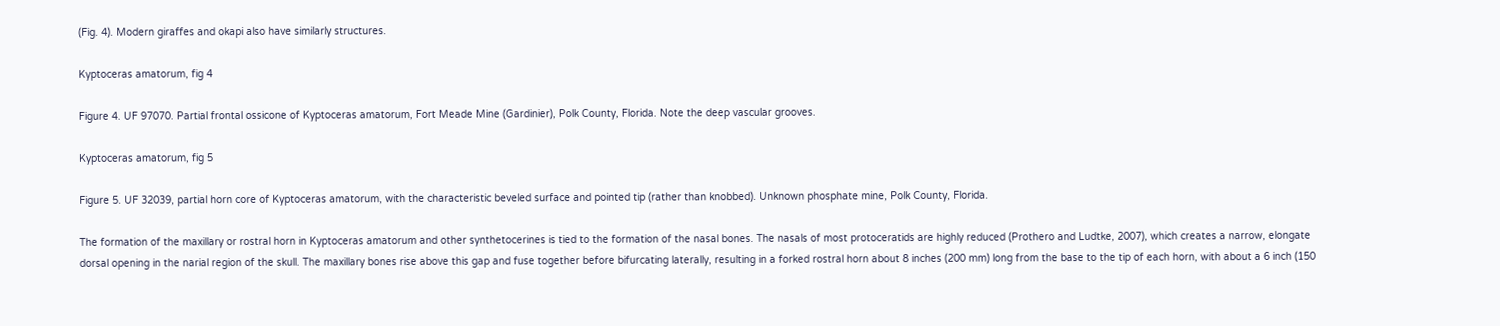(Fig. 4). Modern giraffes and okapi also have similarly structures.

Kyptoceras amatorum, fig 4

Figure 4. UF 97070. Partial frontal ossicone of Kyptoceras amatorum, Fort Meade Mine (Gardinier), Polk County, Florida. Note the deep vascular grooves.

Kyptoceras amatorum, fig 5

Figure 5. UF 32039, partial horn core of Kyptoceras amatorum, with the characteristic beveled surface and pointed tip (rather than knobbed). Unknown phosphate mine, Polk County, Florida.

The formation of the maxillary or rostral horn in Kyptoceras amatorum and other synthetocerines is tied to the formation of the nasal bones. The nasals of most protoceratids are highly reduced (Prothero and Ludtke, 2007), which creates a narrow, elongate dorsal opening in the narial region of the skull. The maxillary bones rise above this gap and fuse together before bifurcating laterally, resulting in a forked rostral horn about 8 inches (200 mm) long from the base to the tip of each horn, with about a 6 inch (150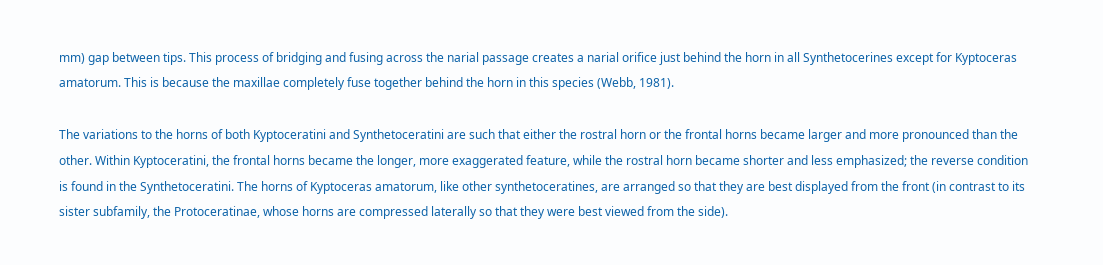mm) gap between tips. This process of bridging and fusing across the narial passage creates a narial orifice just behind the horn in all Synthetocerines except for Kyptoceras amatorum. This is because the maxillae completely fuse together behind the horn in this species (Webb, 1981).

The variations to the horns of both Kyptoceratini and Synthetoceratini are such that either the rostral horn or the frontal horns became larger and more pronounced than the other. Within Kyptoceratini, the frontal horns became the longer, more exaggerated feature, while the rostral horn became shorter and less emphasized; the reverse condition is found in the Synthetoceratini. The horns of Kyptoceras amatorum, like other synthetoceratines, are arranged so that they are best displayed from the front (in contrast to its sister subfamily, the Protoceratinae, whose horns are compressed laterally so that they were best viewed from the side).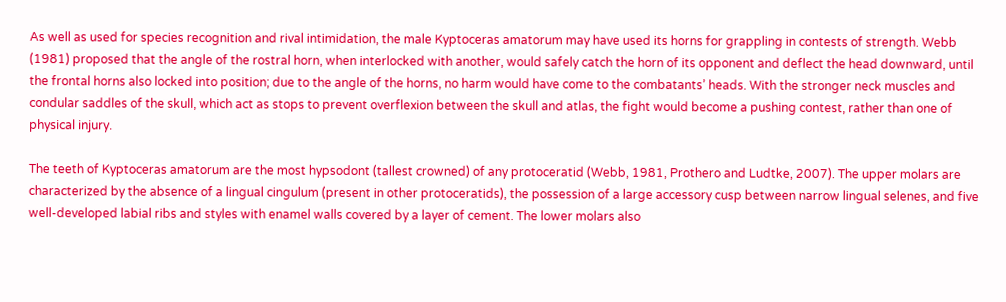As well as used for species recognition and rival intimidation, the male Kyptoceras amatorum may have used its horns for grappling in contests of strength. Webb (1981) proposed that the angle of the rostral horn, when interlocked with another, would safely catch the horn of its opponent and deflect the head downward, until the frontal horns also locked into position; due to the angle of the horns, no harm would have come to the combatants’ heads. With the stronger neck muscles and condular saddles of the skull, which act as stops to prevent overflexion between the skull and atlas, the fight would become a pushing contest, rather than one of physical injury.

The teeth of Kyptoceras amatorum are the most hypsodont (tallest crowned) of any protoceratid (Webb, 1981, Prothero and Ludtke, 2007). The upper molars are characterized by the absence of a lingual cingulum (present in other protoceratids), the possession of a large accessory cusp between narrow lingual selenes, and five well-developed labial ribs and styles with enamel walls covered by a layer of cement. The lower molars also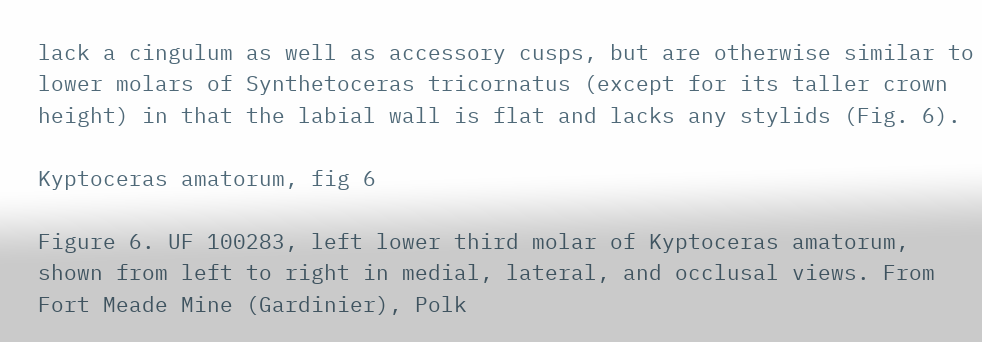lack a cingulum as well as accessory cusps, but are otherwise similar to lower molars of Synthetoceras tricornatus (except for its taller crown height) in that the labial wall is flat and lacks any stylids (Fig. 6).

Kyptoceras amatorum, fig 6

Figure 6. UF 100283, left lower third molar of Kyptoceras amatorum, shown from left to right in medial, lateral, and occlusal views. From Fort Meade Mine (Gardinier), Polk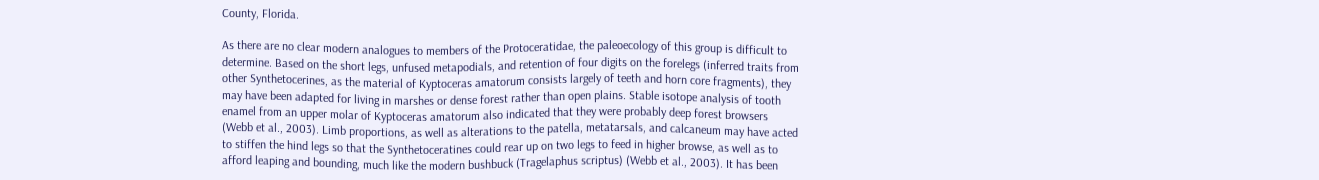County, Florida.

As there are no clear modern analogues to members of the Protoceratidae, the paleoecology of this group is difficult to determine. Based on the short legs, unfused metapodials, and retention of four digits on the forelegs (inferred traits from other Synthetocerines, as the material of Kyptoceras amatorum consists largely of teeth and horn core fragments), they may have been adapted for living in marshes or dense forest rather than open plains. Stable isotope analysis of tooth enamel from an upper molar of Kyptoceras amatorum also indicated that they were probably deep forest browsers (Webb et al., 2003). Limb proportions, as well as alterations to the patella, metatarsals, and calcaneum may have acted to stiffen the hind legs so that the Synthetoceratines could rear up on two legs to feed in higher browse, as well as to afford leaping and bounding, much like the modern bushbuck (Tragelaphus scriptus) (Webb et al., 2003). It has been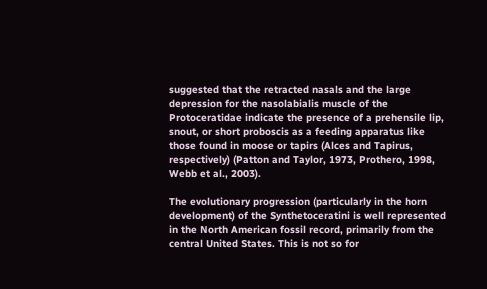suggested that the retracted nasals and the large depression for the nasolabialis muscle of the Protoceratidae indicate the presence of a prehensile lip, snout, or short proboscis as a feeding apparatus like those found in moose or tapirs (Alces and Tapirus, respectively) (Patton and Taylor, 1973, Prothero, 1998, Webb et al., 2003).

The evolutionary progression (particularly in the horn development) of the Synthetoceratini is well represented in the North American fossil record, primarily from the central United States. This is not so for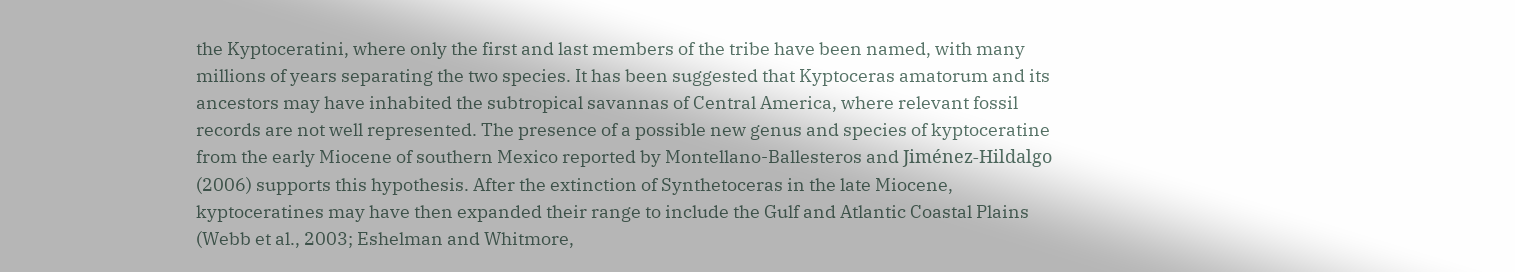the Kyptoceratini, where only the first and last members of the tribe have been named, with many millions of years separating the two species. It has been suggested that Kyptoceras amatorum and its ancestors may have inhabited the subtropical savannas of Central America, where relevant fossil records are not well represented. The presence of a possible new genus and species of kyptoceratine from the early Miocene of southern Mexico reported by Montellano-Ballesteros and Jiménez-Hildalgo (2006) supports this hypothesis. After the extinction of Synthetoceras in the late Miocene, kyptoceratines may have then expanded their range to include the Gulf and Atlantic Coastal Plains (Webb et al., 2003; Eshelman and Whitmore,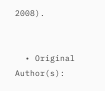2008).


  • Original Author(s):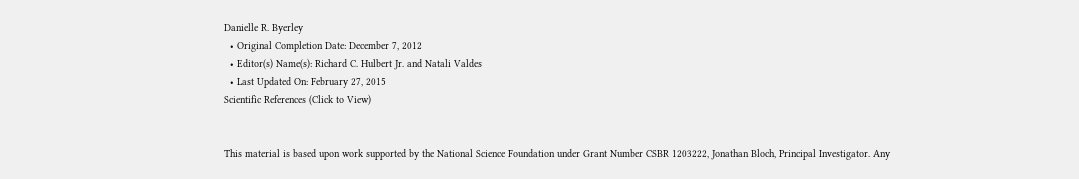Danielle R. Byerley
  • Original Completion Date: December 7, 2012
  • Editor(s) Name(s): Richard C. Hulbert Jr. and Natali Valdes
  • Last Updated On: February 27, 2015
Scientific References (Click to View)


This material is based upon work supported by the National Science Foundation under Grant Number CSBR 1203222, Jonathan Bloch, Principal Investigator. Any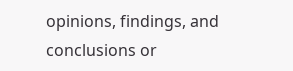opinions, findings, and conclusions or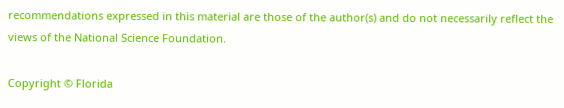recommendations expressed in this material are those of the author(s) and do not necessarily reflect the views of the National Science Foundation.

Copyright © Florida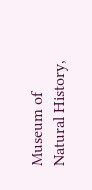Museum of Natural History,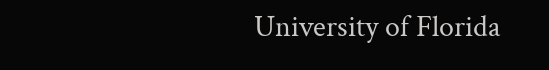University of Florida